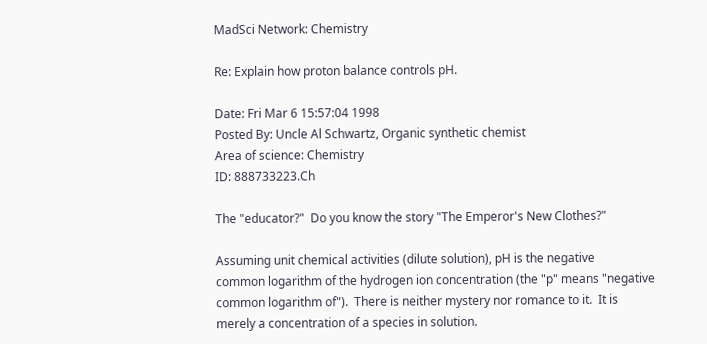MadSci Network: Chemistry

Re: Explain how proton balance controls pH.

Date: Fri Mar 6 15:57:04 1998
Posted By: Uncle Al Schwartz, Organic synthetic chemist
Area of science: Chemistry
ID: 888733223.Ch

The "educator?"  Do you know the story "The Emperor's New Clothes?"

Assuming unit chemical activities (dilute solution), pH is the negative
common logarithm of the hydrogen ion concentration (the "p" means "negative
common logarithm of").  There is neither mystery nor romance to it.  It is
merely a concentration of a species in solution.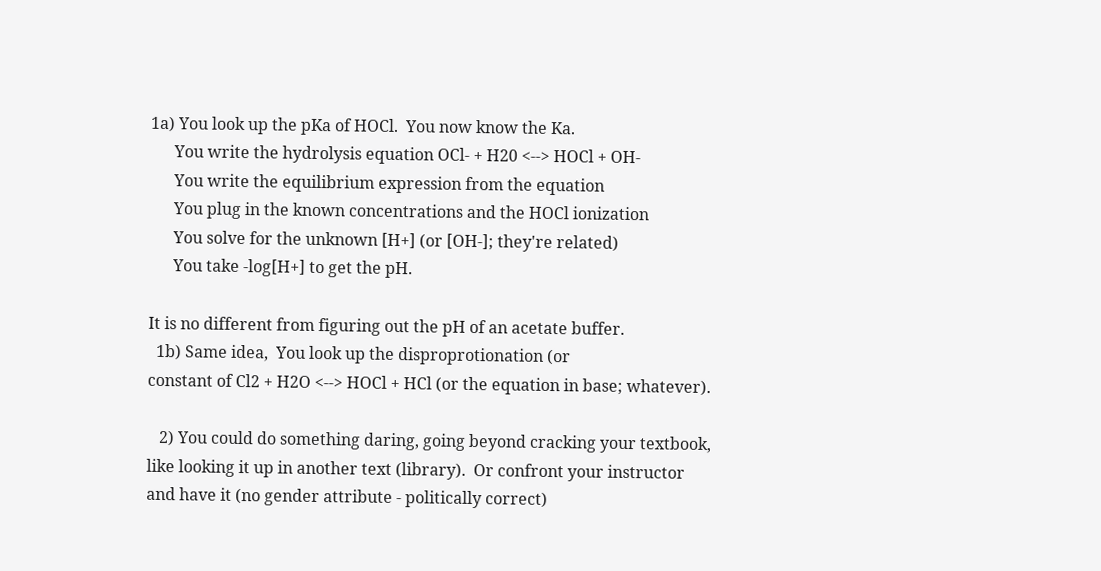1a) You look up the pKa of HOCl.  You now know the Ka.
      You write the hydrolysis equation OCl- + H20 <--> HOCl + OH-
      You write the equilibrium expression from the equation
      You plug in the known concentrations and the HOCl ionization
      You solve for the unknown [H+] (or [OH-]; they're related)
      You take -log[H+] to get the pH.

It is no different from figuring out the pH of an acetate buffer.
  1b) Same idea,  You look up the disproprotionation (or
constant of Cl2 + H2O <--> HOCl + HCl (or the equation in base; whatever).

   2) You could do something daring, going beyond cracking your textbook,
like looking it up in another text (library).  Or confront your instructor
and have it (no gender attribute - politically correct)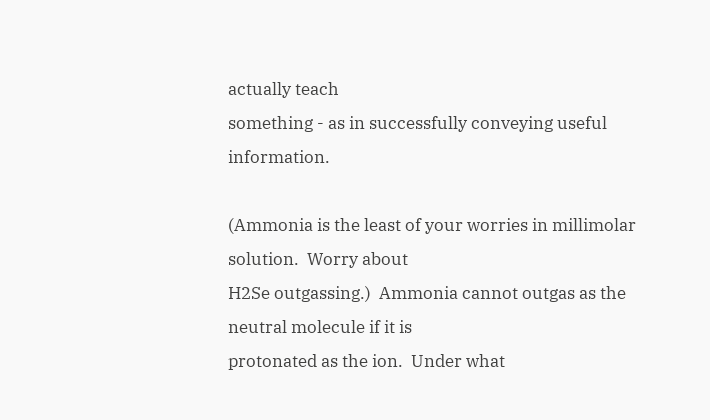actually teach
something - as in successfully conveying useful information.

(Ammonia is the least of your worries in millimolar solution.  Worry about
H2Se outgassing.)  Ammonia cannot outgas as the neutral molecule if it is
protonated as the ion.  Under what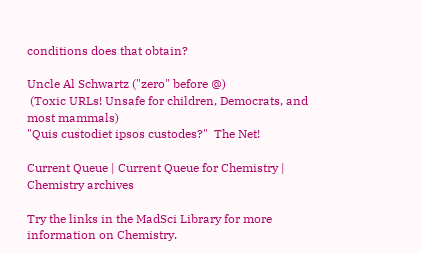conditions does that obtain?

Uncle Al Schwartz ("zero" before @)
 (Toxic URLs! Unsafe for children, Democrats, and most mammals)
"Quis custodiet ipsos custodes?"  The Net!

Current Queue | Current Queue for Chemistry | Chemistry archives

Try the links in the MadSci Library for more information on Chemistry.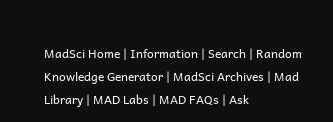MadSci Home | Information | Search | Random Knowledge Generator | MadSci Archives | Mad Library | MAD Labs | MAD FAQs | Ask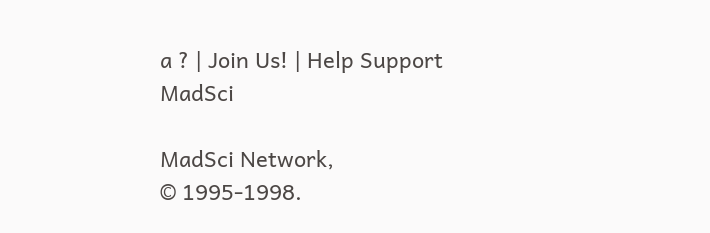a ? | Join Us! | Help Support MadSci

MadSci Network,
© 1995-1998.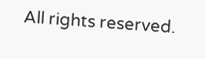All rights reserved.